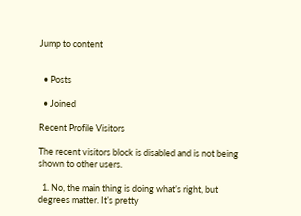Jump to content


  • Posts

  • Joined

Recent Profile Visitors

The recent visitors block is disabled and is not being shown to other users.

  1. No, the main thing is doing what’s right, but degrees matter. It’s pretty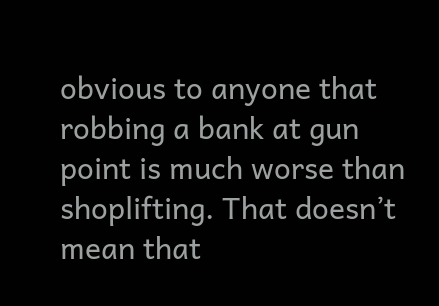obvious to anyone that robbing a bank at gun point is much worse than shoplifting. That doesn’t mean that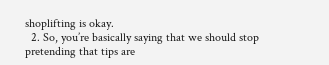shoplifting is okay.
  2. So, you’re basically saying that we should stop pretending that tips are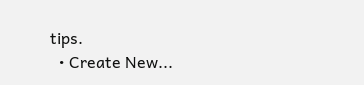tips.
  • Create New...